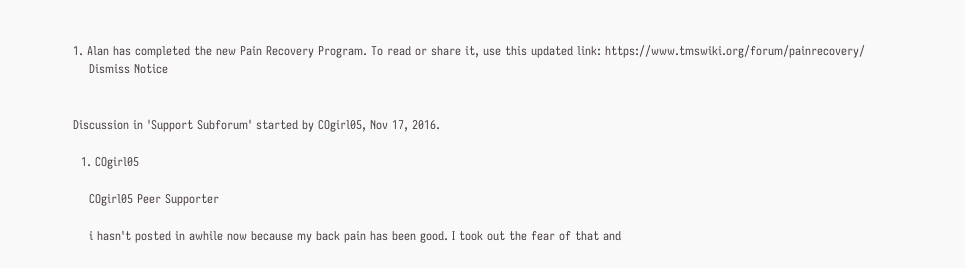1. Alan has completed the new Pain Recovery Program. To read or share it, use this updated link: https://www.tmswiki.org/forum/painrecovery/
    Dismiss Notice


Discussion in 'Support Subforum' started by COgirl05, Nov 17, 2016.

  1. COgirl05

    COgirl05 Peer Supporter

    i hasn't posted in awhile now because my back pain has been good. I took out the fear of that and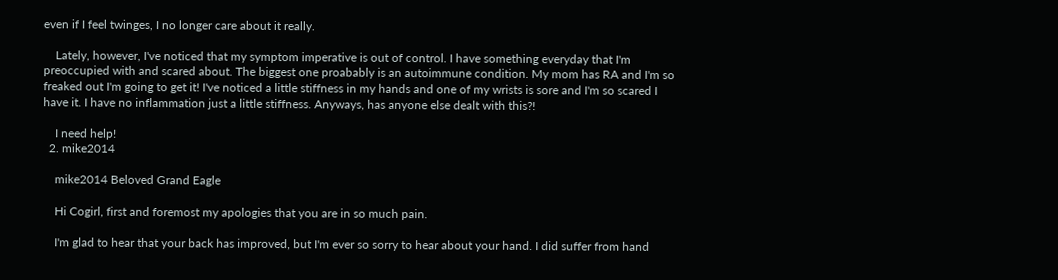even if I feel twinges, I no longer care about it really.

    Lately, however, I've noticed that my symptom imperative is out of control. I have something everyday that I'm preoccupied with and scared about. The biggest one proabably is an autoimmune condition. My mom has RA and I'm so freaked out I'm going to get it! I've noticed a little stiffness in my hands and one of my wrists is sore and I'm so scared I have it. I have no inflammation just a little stiffness. Anyways, has anyone else dealt with this?!

    I need help!
  2. mike2014

    mike2014 Beloved Grand Eagle

    Hi Cogirl, first and foremost my apologies that you are in so much pain.

    I'm glad to hear that your back has improved, but I'm ever so sorry to hear about your hand. I did suffer from hand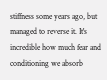stiffness some years ago, but managed to reverse it. It's incredible how much fear and conditioning we absorb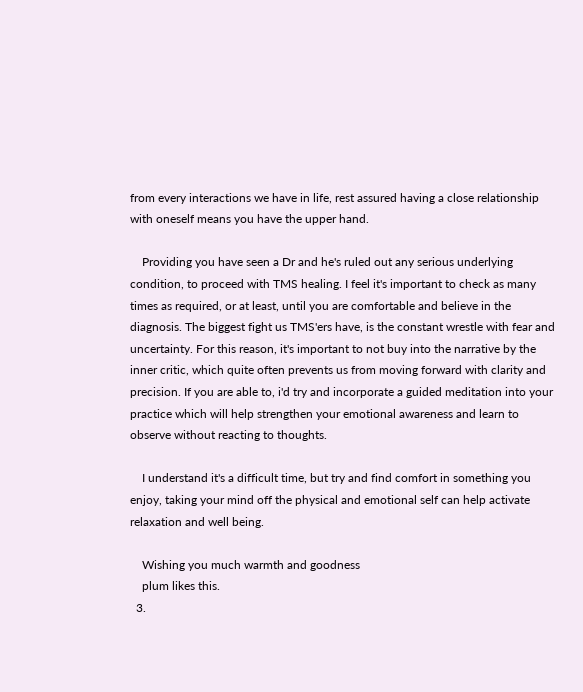from every interactions we have in life, rest assured having a close relationship with oneself means you have the upper hand.

    Providing you have seen a Dr and he's ruled out any serious underlying condition, to proceed with TMS healing. I feel it's important to check as many times as required, or at least, until you are comfortable and believe in the diagnosis. The biggest fight us TMS'ers have, is the constant wrestle with fear and uncertainty. For this reason, it's important to not buy into the narrative by the inner critic, which quite often prevents us from moving forward with clarity and precision. If you are able to, i'd try and incorporate a guided meditation into your practice which will help strengthen your emotional awareness and learn to observe without reacting to thoughts.

    I understand it's a difficult time, but try and find comfort in something you enjoy, taking your mind off the physical and emotional self can help activate relaxation and well being.

    Wishing you much warmth and goodness
    plum likes this.
  3.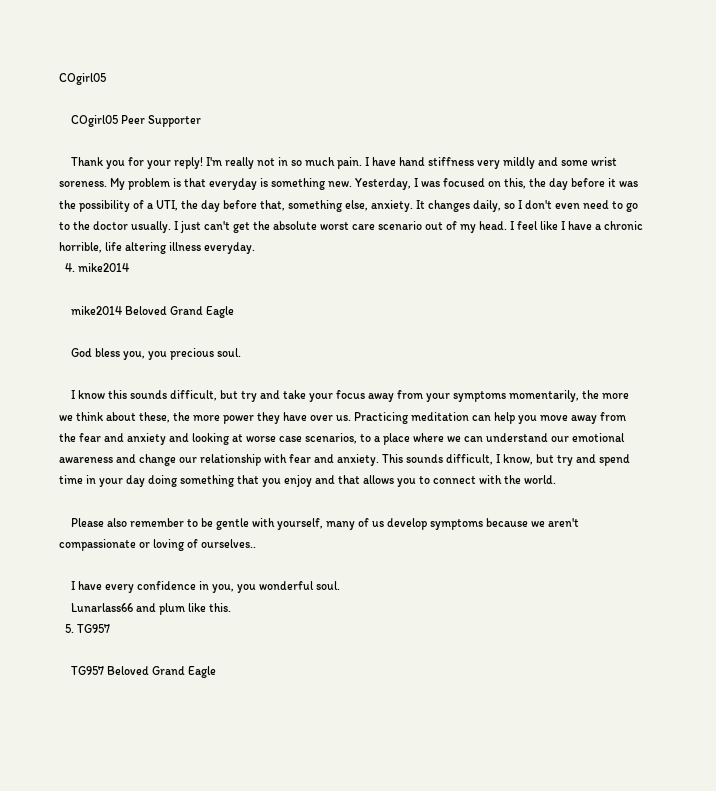COgirl05

    COgirl05 Peer Supporter

    Thank you for your reply! I'm really not in so much pain. I have hand stiffness very mildly and some wrist soreness. My problem is that everyday is something new. Yesterday, I was focused on this, the day before it was the possibility of a UTI, the day before that, something else, anxiety. It changes daily, so I don't even need to go to the doctor usually. I just can't get the absolute worst care scenario out of my head. I feel like I have a chronic horrible, life altering illness everyday.
  4. mike2014

    mike2014 Beloved Grand Eagle

    God bless you, you precious soul.

    I know this sounds difficult, but try and take your focus away from your symptoms momentarily, the more we think about these, the more power they have over us. Practicing meditation can help you move away from the fear and anxiety and looking at worse case scenarios, to a place where we can understand our emotional awareness and change our relationship with fear and anxiety. This sounds difficult, I know, but try and spend time in your day doing something that you enjoy and that allows you to connect with the world.

    Please also remember to be gentle with yourself, many of us develop symptoms because we aren't compassionate or loving of ourselves..

    I have every confidence in you, you wonderful soul.
    Lunarlass66 and plum like this.
  5. TG957

    TG957 Beloved Grand Eagle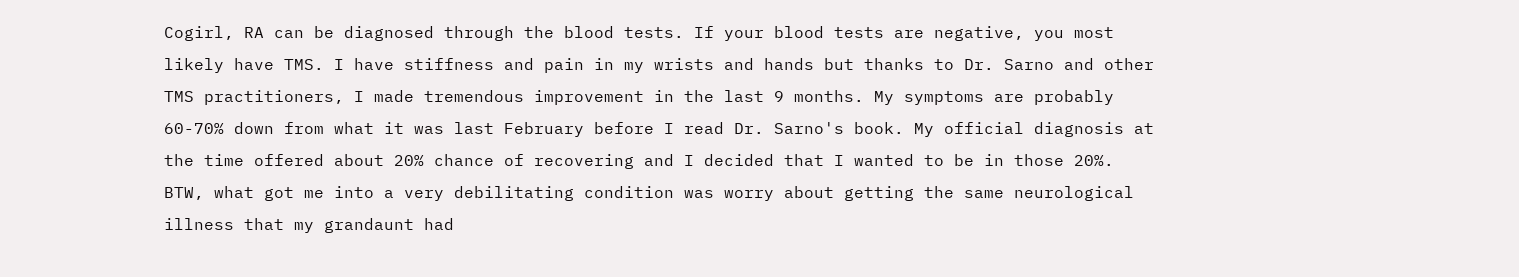Cogirl, RA can be diagnosed through the blood tests. If your blood tests are negative, you most likely have TMS. I have stiffness and pain in my wrists and hands but thanks to Dr. Sarno and other TMS practitioners, I made tremendous improvement in the last 9 months. My symptoms are probably 60-70% down from what it was last February before I read Dr. Sarno's book. My official diagnosis at the time offered about 20% chance of recovering and I decided that I wanted to be in those 20%. BTW, what got me into a very debilitating condition was worry about getting the same neurological illness that my grandaunt had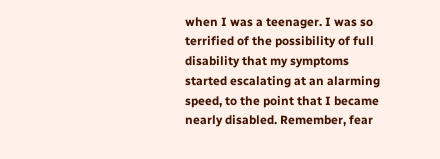when I was a teenager. I was so terrified of the possibility of full disability that my symptoms started escalating at an alarming speed, to the point that I became nearly disabled. Remember, fear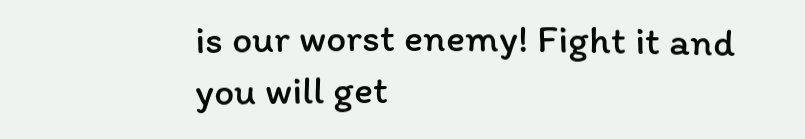is our worst enemy! Fight it and you will get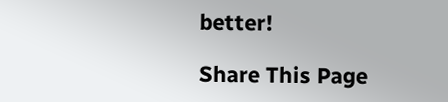better!

Share This Page